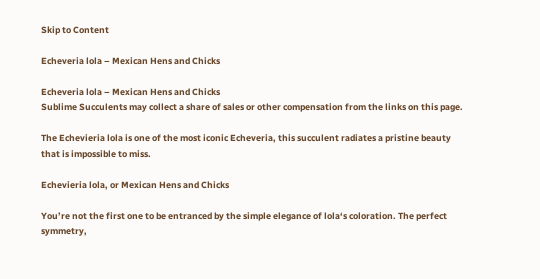Skip to Content

Echeveria lola – Mexican Hens and Chicks

Echeveria lola – Mexican Hens and Chicks
Sublime Succulents may collect a share of sales or other compensation from the links on this page.

The Echevieria lola is one of the most iconic Echeveria, this succulent radiates a pristine beauty that is impossible to miss.

Echevieria lola, or Mexican Hens and Chicks

You’re not the first one to be entranced by the simple elegance of lola‘s coloration. The perfect symmetry,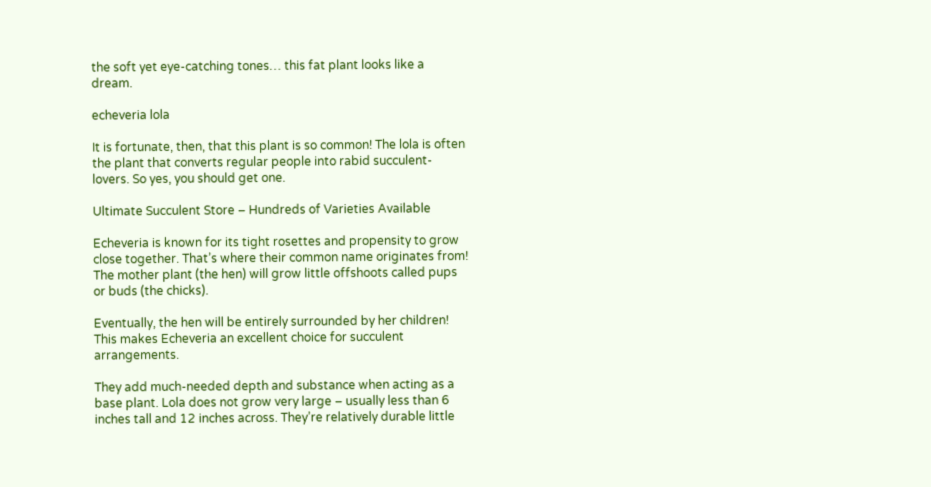the soft yet eye-catching tones… this fat plant looks like a dream.

echeveria lola

It is fortunate, then, that this plant is so common! The lola is often the plant that converts regular people into rabid succulent-lovers. So yes, you should get one.

Ultimate Succulent Store – Hundreds of Varieties Available

Echeveria is known for its tight rosettes and propensity to grow close together. That’s where their common name originates from! The mother plant (the hen) will grow little offshoots called pups or buds (the chicks).

Eventually, the hen will be entirely surrounded by her children! This makes Echeveria an excellent choice for succulent arrangements.

They add much-needed depth and substance when acting as a base plant. Lola does not grow very large – usually less than 6 inches tall and 12 inches across. They’re relatively durable little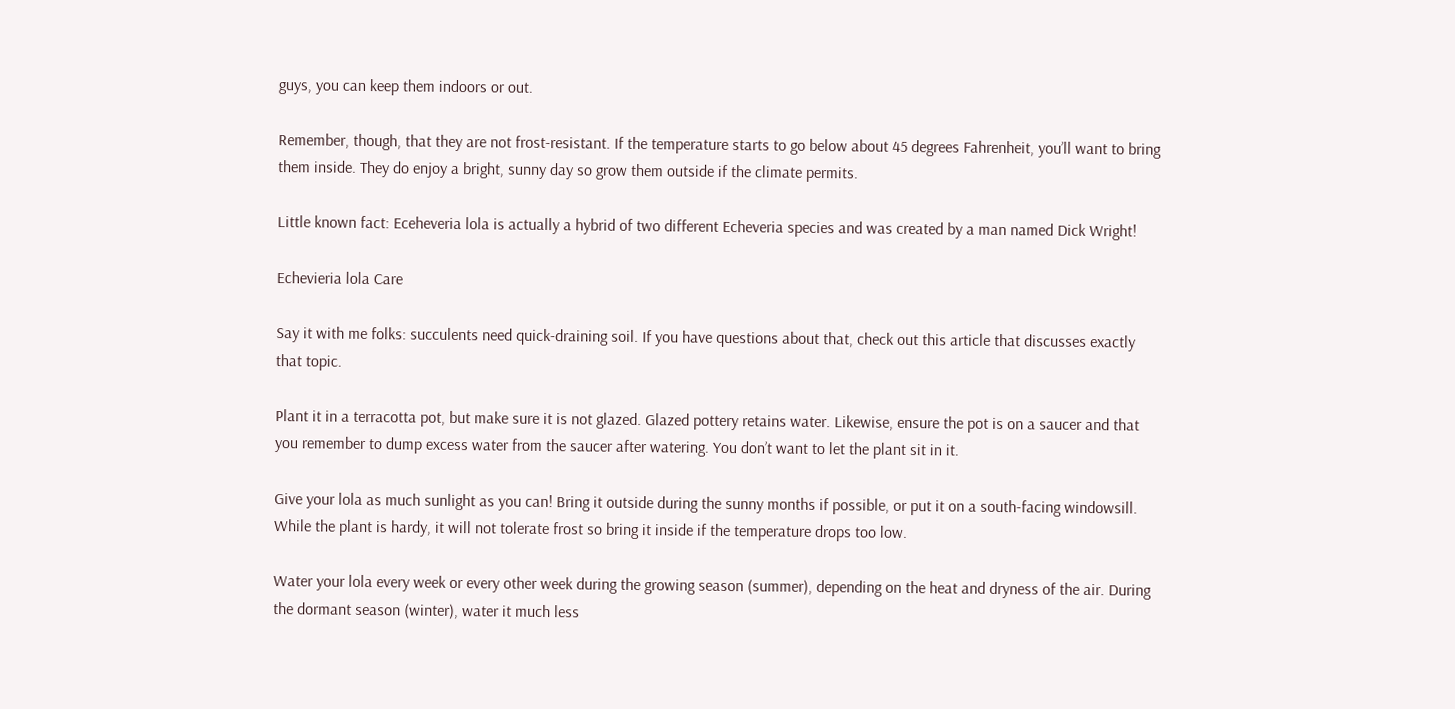guys, you can keep them indoors or out.

Remember, though, that they are not frost-resistant. If the temperature starts to go below about 45 degrees Fahrenheit, you’ll want to bring them inside. They do enjoy a bright, sunny day so grow them outside if the climate permits.

Little known fact: Eceheveria lola is actually a hybrid of two different Echeveria species and was created by a man named Dick Wright!

Echevieria lola Care

Say it with me folks: succulents need quick-draining soil. If you have questions about that, check out this article that discusses exactly that topic.

Plant it in a terracotta pot, but make sure it is not glazed. Glazed pottery retains water. Likewise, ensure the pot is on a saucer and that you remember to dump excess water from the saucer after watering. You don’t want to let the plant sit in it.

Give your lola as much sunlight as you can! Bring it outside during the sunny months if possible, or put it on a south-facing windowsill. While the plant is hardy, it will not tolerate frost so bring it inside if the temperature drops too low.

Water your lola every week or every other week during the growing season (summer), depending on the heat and dryness of the air. During the dormant season (winter), water it much less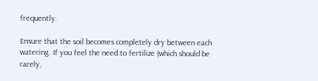frequently.

Ensure that the soil becomes completely dry between each watering. If you feel the need to fertilize (which should be rarely,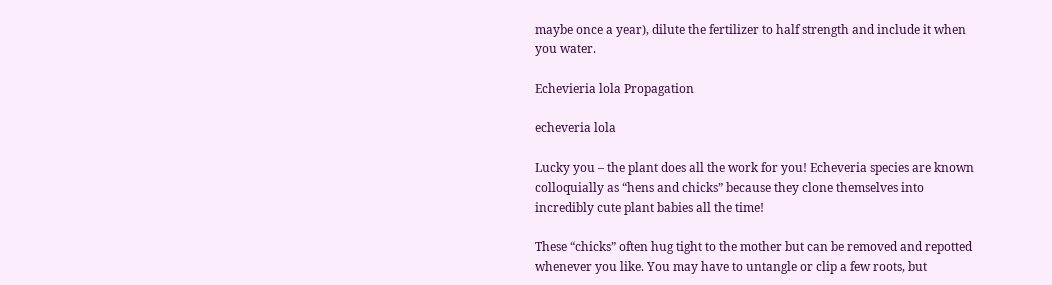maybe once a year), dilute the fertilizer to half strength and include it when you water.

Echevieria lola Propagation

echeveria lola

Lucky you – the plant does all the work for you! Echeveria species are known colloquially as “hens and chicks” because they clone themselves into incredibly cute plant babies all the time!

These “chicks” often hug tight to the mother but can be removed and repotted whenever you like. You may have to untangle or clip a few roots, but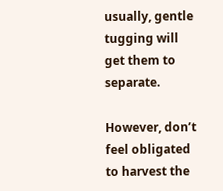usually, gentle tugging will get them to separate.

However, don’t feel obligated to harvest the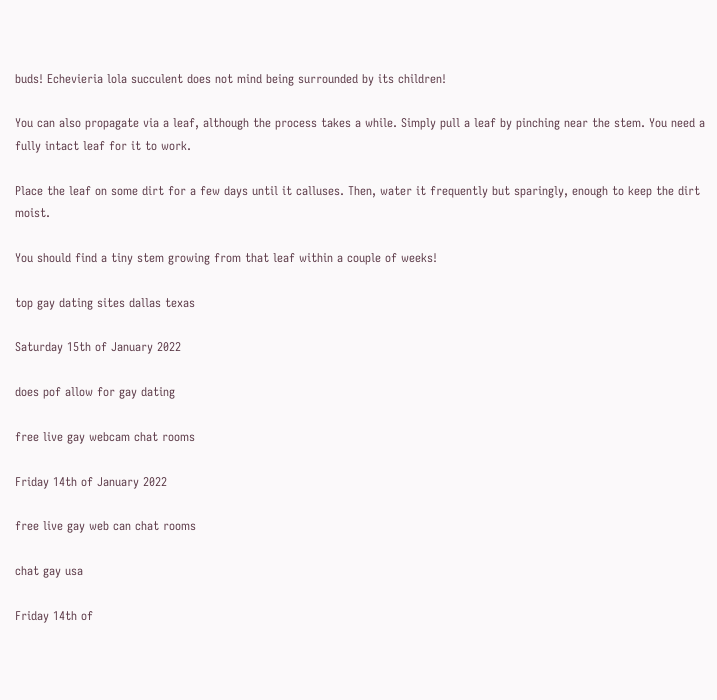buds! Echevieria lola succulent does not mind being surrounded by its children!

You can also propagate via a leaf, although the process takes a while. Simply pull a leaf by pinching near the stem. You need a fully intact leaf for it to work.

Place the leaf on some dirt for a few days until it calluses. Then, water it frequently but sparingly, enough to keep the dirt moist.

You should find a tiny stem growing from that leaf within a couple of weeks!

top gay dating sites dallas texas

Saturday 15th of January 2022

does pof allow for gay dating

free live gay webcam chat rooms

Friday 14th of January 2022

free live gay web can chat rooms

chat gay usa

Friday 14th of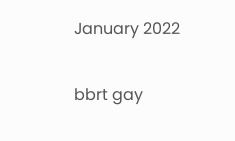January 2022

bbrt gay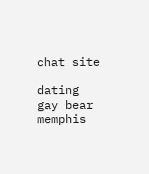chat site

dating gay bear memphis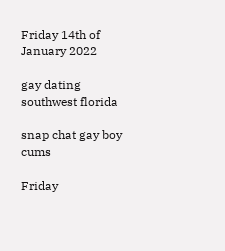Friday 14th of January 2022

gay dating southwest florida

snap chat gay boy cums

Friday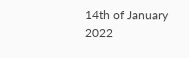14th of January 2022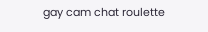gay cam chat roulette